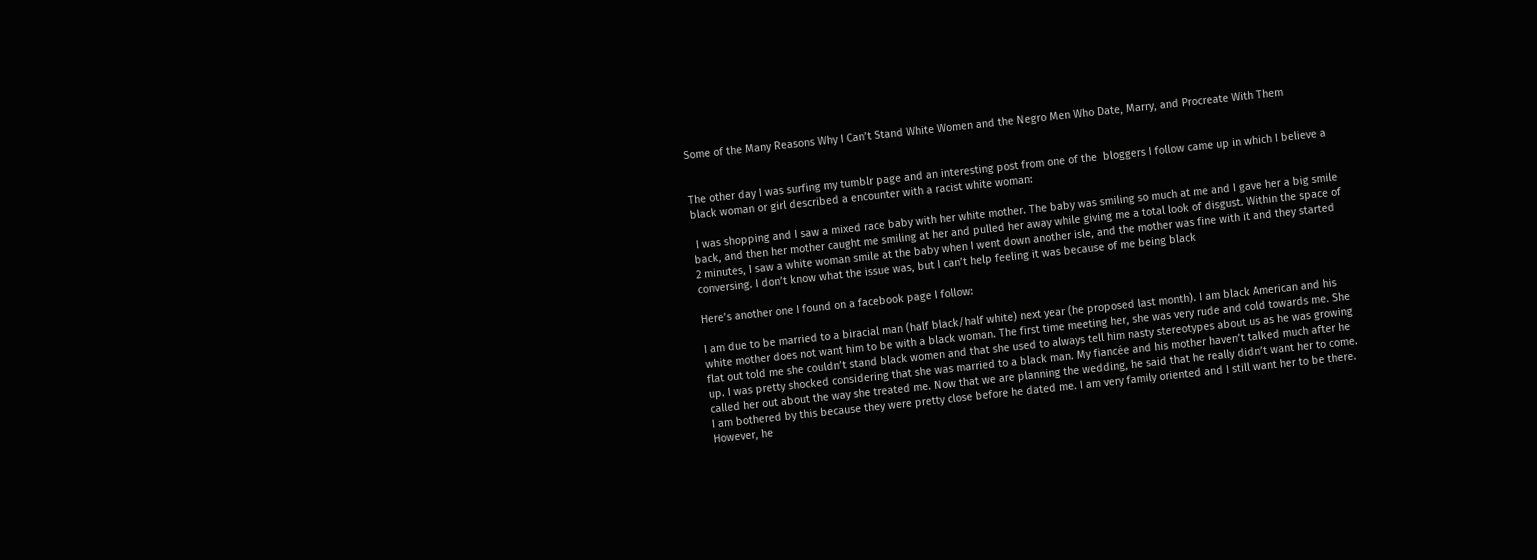Some of the Many Reasons Why I Can’t Stand White Women and the Negro Men Who Date, Marry, and Procreate With Them


The other day I was surfing my tumblr page and an interesting post from one of the  bloggers I follow came up in which I believe a black woman or girl described a encounter with a racist white woman:

 I was shopping and I saw a mixed race baby with her white mother. The baby was smiling so much at me and I gave her a big smile back, and then her mother caught me smiling at her and pulled her away while giving me a total look of disgust. Within the space of 2 minutes, I saw a white woman smile at the baby when I went down another isle, and the mother was fine with it and they started conversing. I don’t know what the issue was, but I can’t help feeling it was because of me being black

Here’s another one I found on a facebook page I follow:

I am due to be married to a biracial man (half black/half white) next year (he proposed last month). I am black American and his white mother does not want him to be with a black woman. The first time meeting her, she was very rude and cold towards me. She flat out told me she couldn’t stand black women and that she used to always tell him nasty stereotypes about us as he was growing up. I was pretty shocked considering that she was married to a black man. My fiancée and his mother haven’t talked much after he called her out about the way she treated me. Now that we are planning the wedding, he said that he really didn’t want her to come. I am bothered by this because they were pretty close before he dated me. I am very family oriented and I still want her to be there. However, he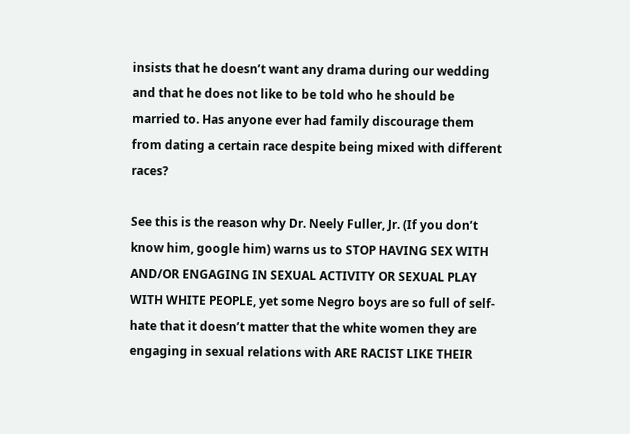insists that he doesn’t want any drama during our wedding and that he does not like to be told who he should be married to. Has anyone ever had family discourage them from dating a certain race despite being mixed with different races?

See this is the reason why Dr. Neely Fuller, Jr. (If you don’t know him, google him) warns us to STOP HAVING SEX WITH AND/OR ENGAGING IN SEXUAL ACTIVITY OR SEXUAL PLAY WITH WHITE PEOPLE, yet some Negro boys are so full of self-hate that it doesn’t matter that the white women they are engaging in sexual relations with ARE RACIST LIKE THEIR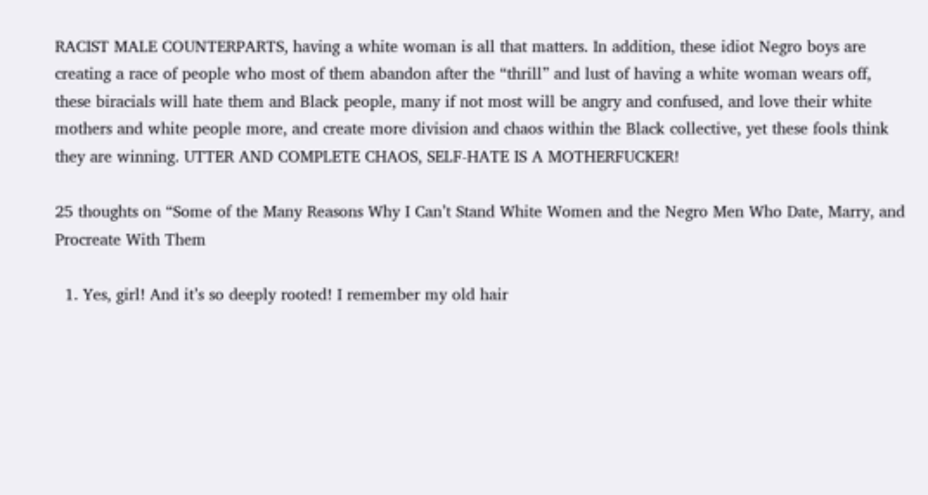RACIST MALE COUNTERPARTS, having a white woman is all that matters. In addition, these idiot Negro boys are creating a race of people who most of them abandon after the “thrill” and lust of having a white woman wears off, these biracials will hate them and Black people, many if not most will be angry and confused, and love their white mothers and white people more, and create more division and chaos within the Black collective, yet these fools think they are winning. UTTER AND COMPLETE CHAOS, SELF-HATE IS A MOTHERFUCKER!

25 thoughts on “Some of the Many Reasons Why I Can’t Stand White Women and the Negro Men Who Date, Marry, and Procreate With Them

  1. Yes, girl! And it’s so deeply rooted! I remember my old hair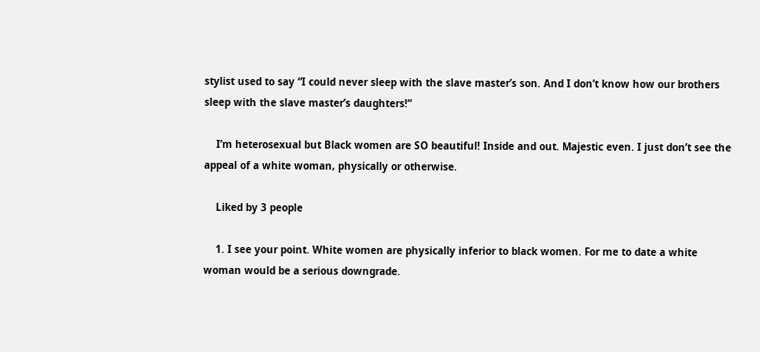stylist used to say “I could never sleep with the slave master’s son. And I don’t know how our brothers sleep with the slave master’s daughters!”

    I’m heterosexual but Black women are SO beautiful! Inside and out. Majestic even. I just don’t see the appeal of a white woman, physically or otherwise.

    Liked by 3 people

    1. I see your point. White women are physically inferior to black women. For me to date a white woman would be a serious downgrade.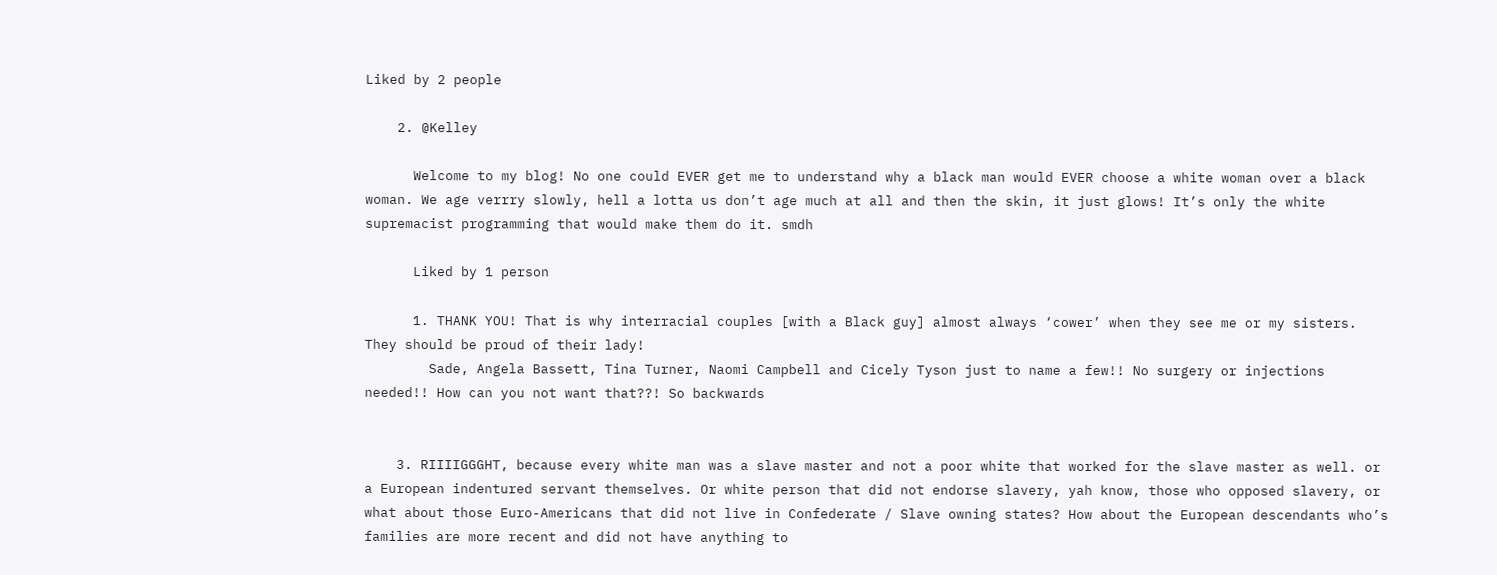Liked by 2 people

    2. @Kelley

      Welcome to my blog! No one could EVER get me to understand why a black man would EVER choose a white woman over a black woman. We age verrry slowly, hell a lotta us don’t age much at all and then the skin, it just glows! It’s only the white supremacist programming that would make them do it. smdh

      Liked by 1 person

      1. THANK YOU! That is why interracial couples [with a Black guy] almost always ‘cower’ when they see me or my sisters. They should be proud of their lady!
        Sade, Angela Bassett, Tina Turner, Naomi Campbell and Cicely Tyson just to name a few!! No surgery or injections needed!! How can you not want that??! So backwards


    3. RIIIIGGGHT, because every white man was a slave master and not a poor white that worked for the slave master as well. or a European indentured servant themselves. Or white person that did not endorse slavery, yah know, those who opposed slavery, or what about those Euro-Americans that did not live in Confederate / Slave owning states? How about the European descendants who’s families are more recent and did not have anything to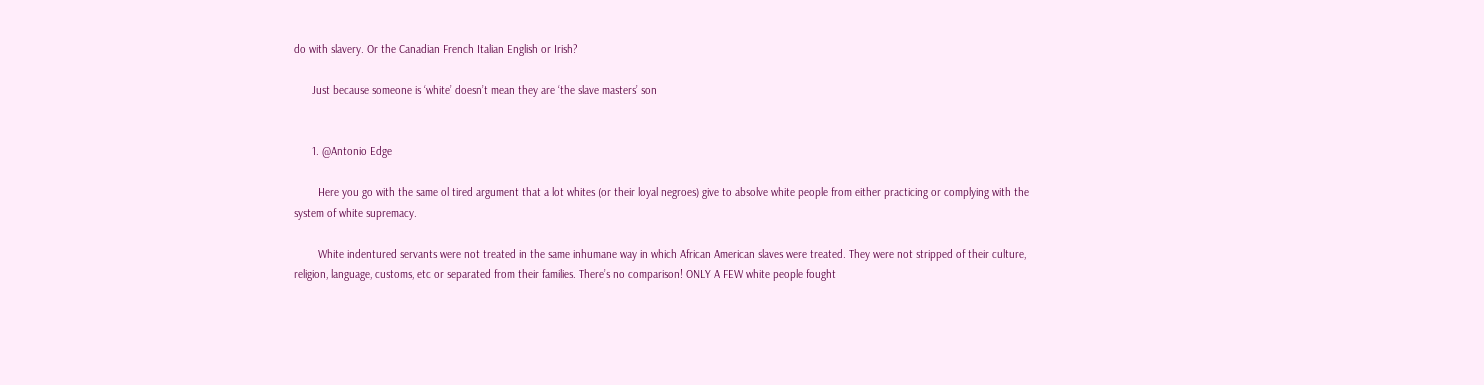do with slavery. Or the Canadian French Italian English or Irish?

      Just because someone is ‘white’ doesn’t mean they are ‘the slave masters’ son


      1. @Antonio Edge

        Here you go with the same ol tired argument that a lot whites (or their loyal negroes) give to absolve white people from either practicing or complying with the system of white supremacy.

        White indentured servants were not treated in the same inhumane way in which African American slaves were treated. They were not stripped of their culture, religion, language, customs, etc or separated from their families. There’s no comparison! ONLY A FEW white people fought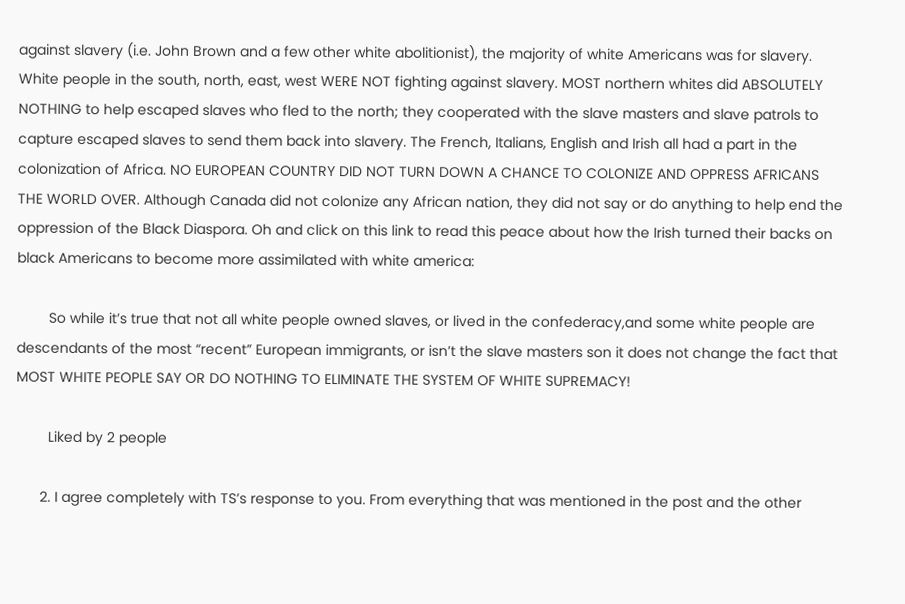against slavery (i.e. John Brown and a few other white abolitionist), the majority of white Americans was for slavery. White people in the south, north, east, west WERE NOT fighting against slavery. MOST northern whites did ABSOLUTELY NOTHING to help escaped slaves who fled to the north; they cooperated with the slave masters and slave patrols to capture escaped slaves to send them back into slavery. The French, Italians, English and Irish all had a part in the colonization of Africa. NO EUROPEAN COUNTRY DID NOT TURN DOWN A CHANCE TO COLONIZE AND OPPRESS AFRICANS THE WORLD OVER. Although Canada did not colonize any African nation, they did not say or do anything to help end the oppression of the Black Diaspora. Oh and click on this link to read this peace about how the Irish turned their backs on black Americans to become more assimilated with white america:

        So while it’s true that not all white people owned slaves, or lived in the confederacy,and some white people are descendants of the most “recent” European immigrants, or isn’t the slave masters son it does not change the fact that MOST WHITE PEOPLE SAY OR DO NOTHING TO ELIMINATE THE SYSTEM OF WHITE SUPREMACY!

        Liked by 2 people

      2. I agree completely with TS’s response to you. From everything that was mentioned in the post and the other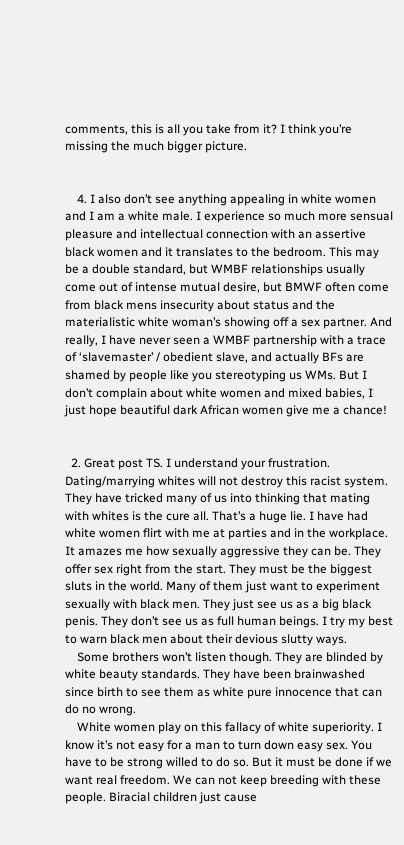comments, this is all you take from it? I think you’re missing the much bigger picture.


    4. I also don’t see anything appealing in white women and I am a white male. I experience so much more sensual pleasure and intellectual connection with an assertive black women and it translates to the bedroom. This may be a double standard, but WMBF relationships usually come out of intense mutual desire, but BMWF often come from black mens insecurity about status and the materialistic white woman’s showing off a sex partner. And really, I have never seen a WMBF partnership with a trace of ‘slavemaster’ / obedient slave, and actually BFs are shamed by people like you stereotyping us WMs. But I don’t complain about white women and mixed babies, I just hope beautiful dark African women give me a chance!


  2. Great post TS. I understand your frustration. Dating/marrying whites will not destroy this racist system. They have tricked many of us into thinking that mating with whites is the cure all. That’s a huge lie. I have had white women flirt with me at parties and in the workplace. It amazes me how sexually aggressive they can be. They offer sex right from the start. They must be the biggest sluts in the world. Many of them just want to experiment sexually with black men. They just see us as a big black penis. They don’t see us as full human beings. I try my best to warn black men about their devious slutty ways.
    Some brothers won’t listen though. They are blinded by white beauty standards. They have been brainwashed since birth to see them as white pure innocence that can do no wrong.
    White women play on this fallacy of white superiority. I know it’s not easy for a man to turn down easy sex. You have to be strong willed to do so. But it must be done if we want real freedom. We can not keep breeding with these people. Biracial children just cause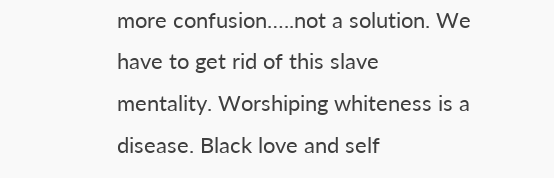more confusion…..not a solution. We have to get rid of this slave mentality. Worshiping whiteness is a disease. Black love and self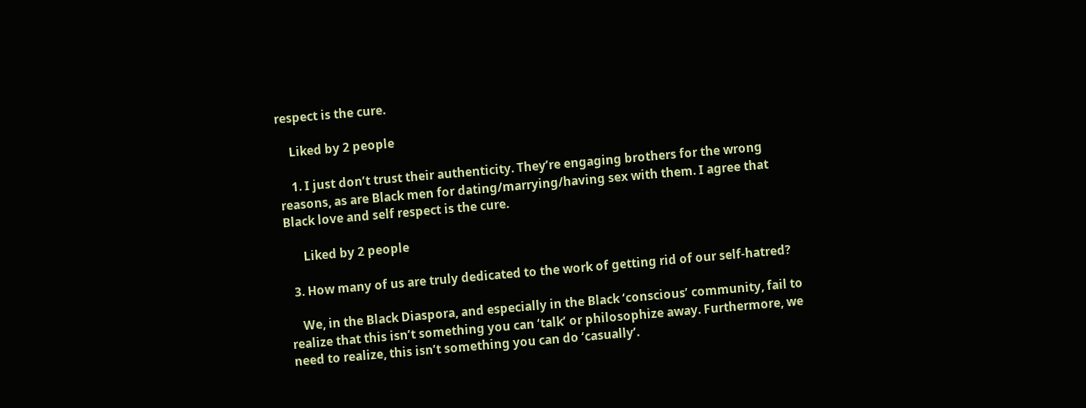respect is the cure.

    Liked by 2 people

    1. I just don’t trust their authenticity. They’re engaging brothers for the wrong reasons, as are Black men for dating/marrying/having sex with them. I agree that Black love and self respect is the cure.

      Liked by 2 people

  3. How many of us are truly dedicated to the work of getting rid of our self-hatred?

    We, in the Black Diaspora, and especially in the Black ‘conscious’ community, fail to realize that this isn’t something you can ‘talk’ or philosophize away. Furthermore, we need to realize, this isn’t something you can do ‘casually’.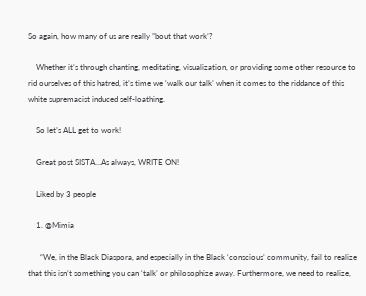So again, how many of us are really ”bout that work’?

    Whether it’s through chanting, meditating, visualization, or providing some other resource to rid ourselves of this hatred, it’s time we ‘walk our talk’ when it comes to the riddance of this white supremacist induced self-loathing.

    So let’s ALL get to work!

    Great post SISTA…As always, WRITE ON!

    Liked by 3 people

    1. @Mimia

      “We, in the Black Diaspora, and especially in the Black ‘conscious’ community, fail to realize that this isn’t something you can ‘talk’ or philosophize away. Furthermore, we need to realize,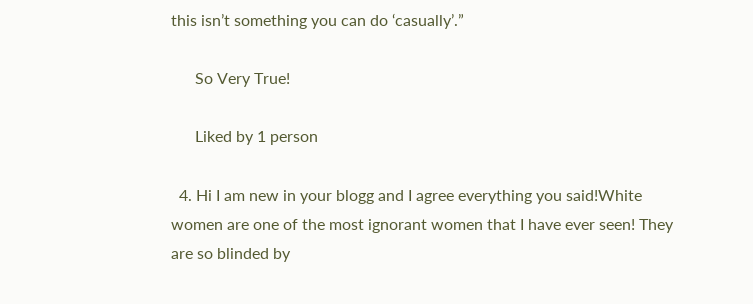this isn’t something you can do ‘casually’.”

      So Very True!

      Liked by 1 person

  4. Hi I am new in your blogg and I agree everything you said!White women are one of the most ignorant women that I have ever seen! They are so blinded by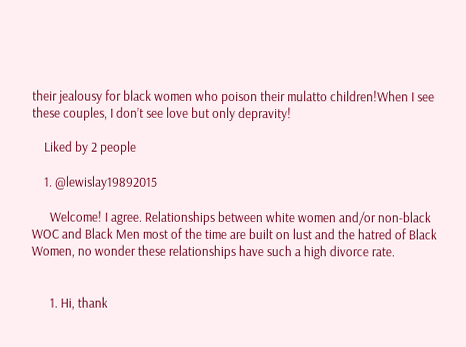their jealousy for black women who poison their mulatto children!When I see these couples, I don’t see love but only depravity!

    Liked by 2 people

    1. @lewislay19892015

      Welcome! I agree. Relationships between white women and/or non-black WOC and Black Men most of the time are built on lust and the hatred of Black Women, no wonder these relationships have such a high divorce rate.


      1. Hi, thank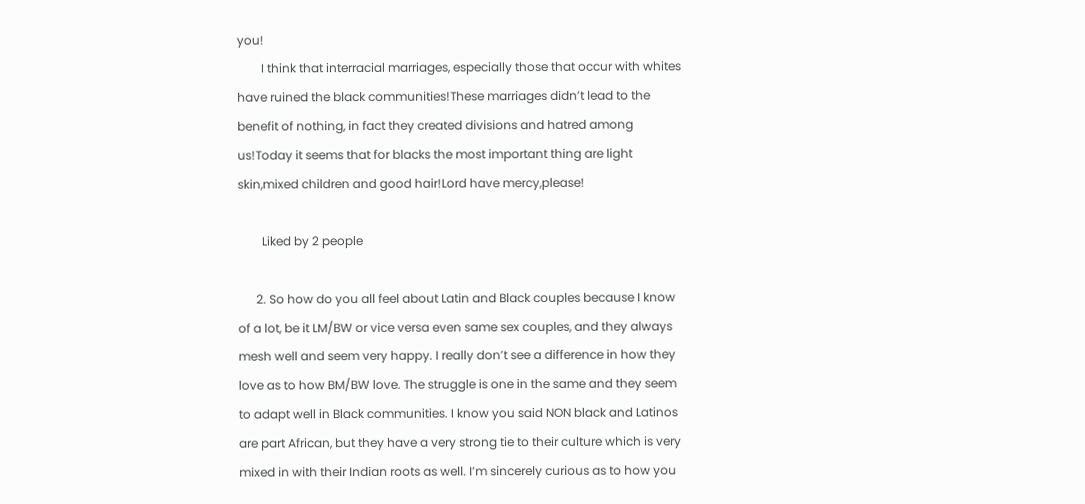you!
        I think that interracial marriages, especially those that occur with whites have ruined the black communities!These marriages didn’t lead to the benefit of nothing, in fact they created divisions and hatred among us!Today it seems that for blacks the most important thing are light skin,mixed children and good hair!Lord have mercy,please!

        Liked by 2 people

      2. So how do you all feel about Latin and Black couples because I know of a lot, be it LM/BW or vice versa even same sex couples, and they always mesh well and seem very happy. I really don’t see a difference in how they love as to how BM/BW love. The struggle is one in the same and they seem to adapt well in Black communities. I know you said NON black and Latinos are part African, but they have a very strong tie to their culture which is very mixed in with their Indian roots as well. I’m sincerely curious as to how you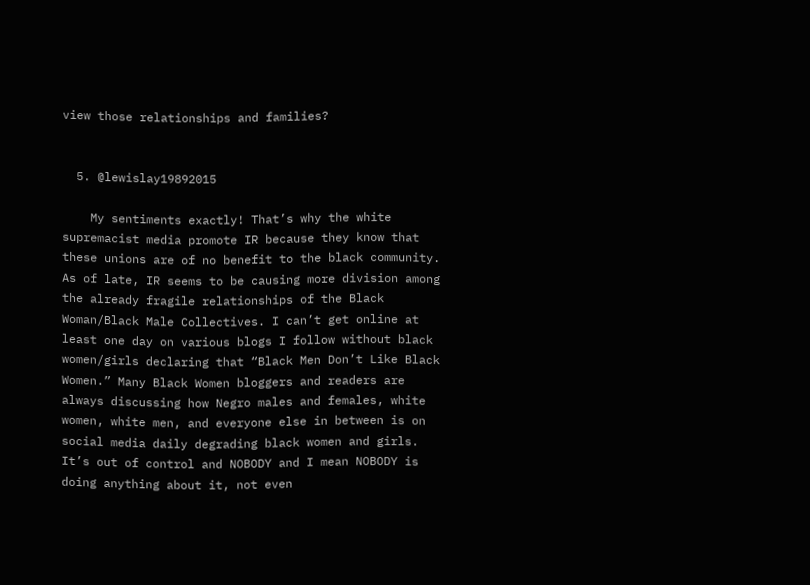view those relationships and families?


  5. @lewislay19892015

    My sentiments exactly! That’s why the white supremacist media promote IR because they know that these unions are of no benefit to the black community. As of late, IR seems to be causing more division among the already fragile relationships of the Black Woman/Black Male Collectives. I can’t get online at least one day on various blogs I follow without black women/girls declaring that “Black Men Don’t Like Black Women.” Many Black Women bloggers and readers are always discussing how Negro males and females, white women, white men, and everyone else in between is on social media daily degrading black women and girls. It’s out of control and NOBODY and I mean NOBODY is doing anything about it, not even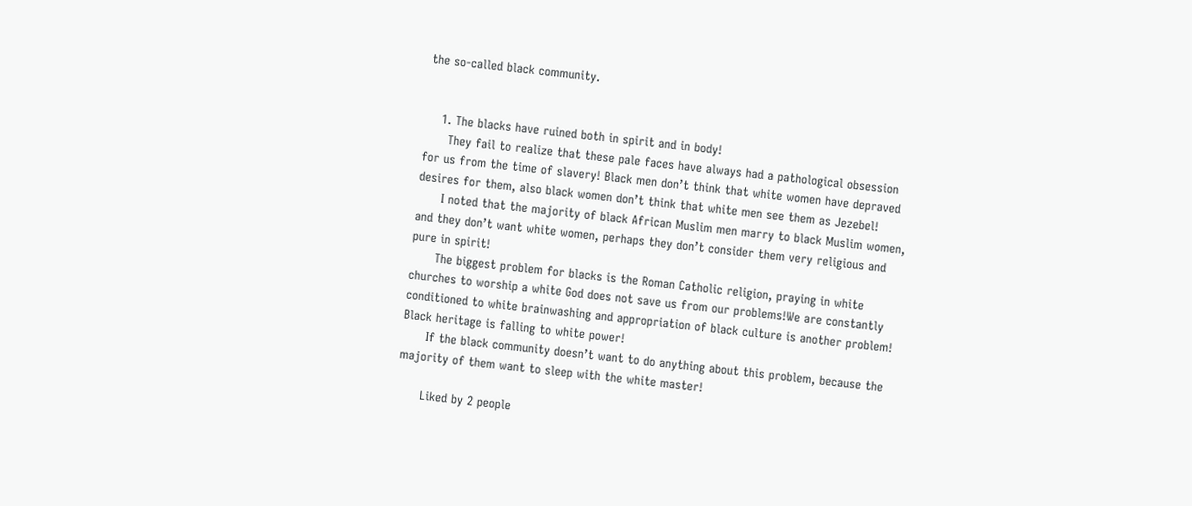the so-called black community.


    1. The blacks have ruined both in spirit and in body!
      They fail to realize that these pale faces have always had a pathological obsession for us from the time of slavery! Black men don’t think that white women have depraved desires for them, also black women don’t think that white men see them as Jezebel!
      I noted that the majority of black African Muslim men marry to black Muslim women, and they don’t want white women, perhaps they don’t consider them very religious and pure in spirit!
      The biggest problem for blacks is the Roman Catholic religion, praying in white churches to worship a white God does not save us from our problems!We are constantly conditioned to white brainwashing and appropriation of black culture is another problem! Black heritage is falling to white power!
      If the black community doesn’t want to do anything about this problem, because the majority of them want to sleep with the white master!

      Liked by 2 people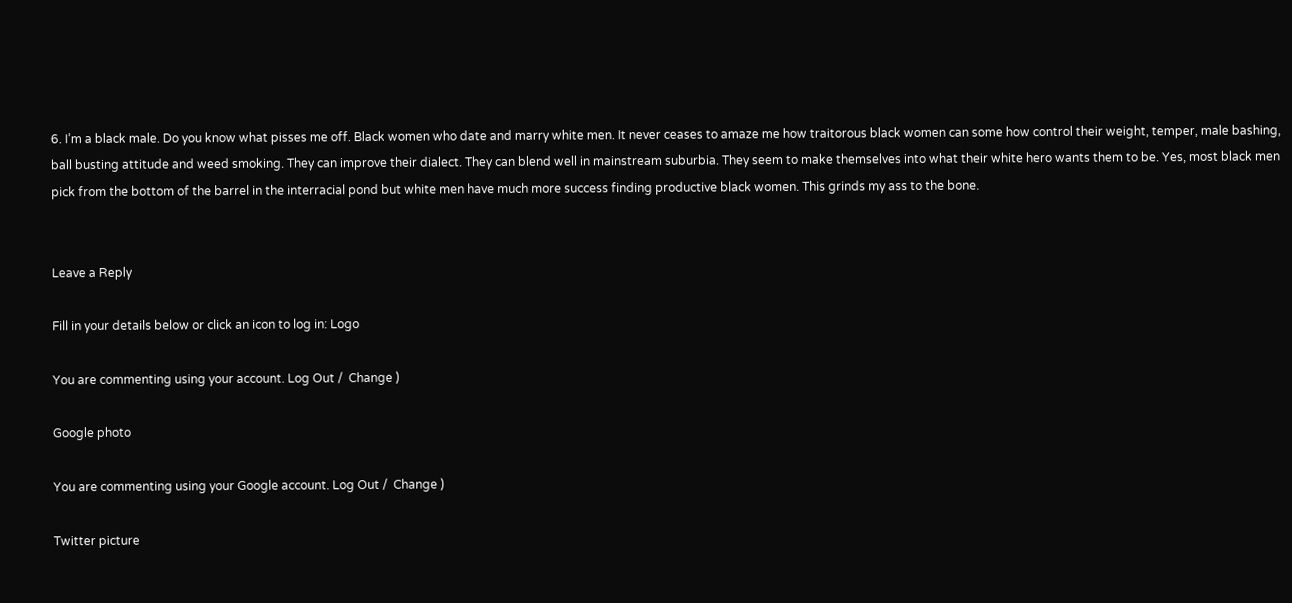6. I’m a black male. Do you know what pisses me off. Black women who date and marry white men. It never ceases to amaze me how traitorous black women can some how control their weight, temper, male bashing, ball busting attitude and weed smoking. They can improve their dialect. They can blend well in mainstream suburbia. They seem to make themselves into what their white hero wants them to be. Yes, most black men pick from the bottom of the barrel in the interracial pond but white men have much more success finding productive black women. This grinds my ass to the bone.


Leave a Reply

Fill in your details below or click an icon to log in: Logo

You are commenting using your account. Log Out /  Change )

Google photo

You are commenting using your Google account. Log Out /  Change )

Twitter picture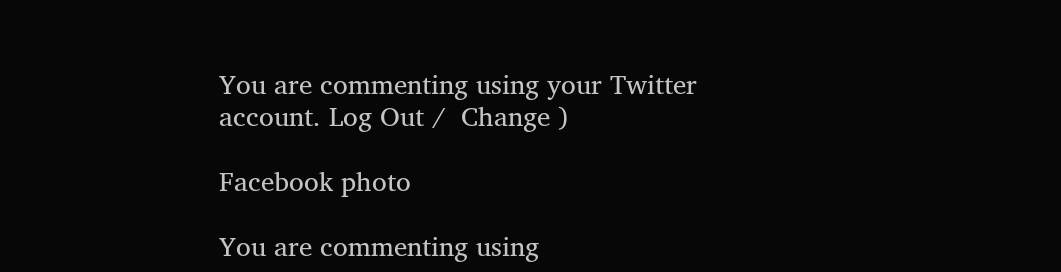You are commenting using your Twitter account. Log Out /  Change )

Facebook photo

You are commenting using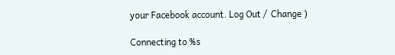your Facebook account. Log Out /  Change )

Connecting to %s